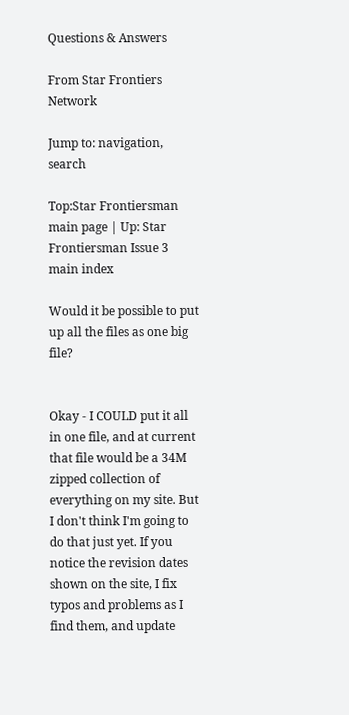Questions & Answers

From Star Frontiers Network

Jump to: navigation, search

Top:Star Frontiersman main page | Up: Star Frontiersman Issue 3 main index

Would it be possible to put up all the files as one big file?


Okay - I COULD put it all in one file, and at current that file would be a 34M zipped collection of everything on my site. But I don't think I'm going to do that just yet. If you notice the revision dates shown on the site, I fix typos and problems as I find them, and update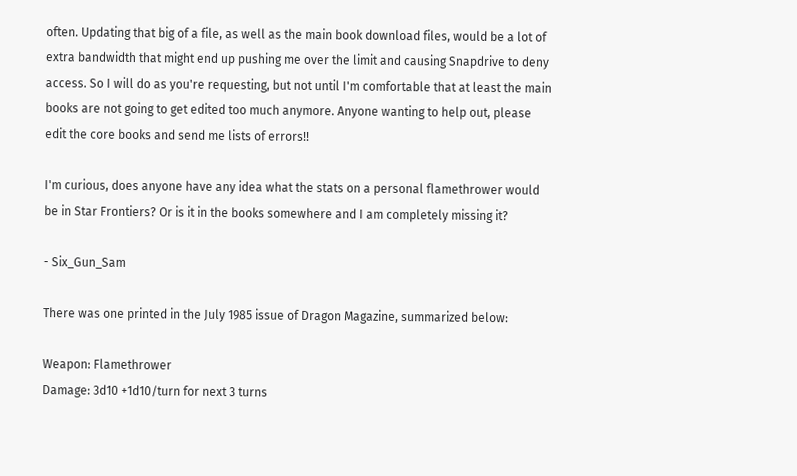often. Updating that big of a file, as well as the main book download files, would be a lot of extra bandwidth that might end up pushing me over the limit and causing Snapdrive to deny access. So I will do as you're requesting, but not until I'm comfortable that at least the main books are not going to get edited too much anymore. Anyone wanting to help out, please edit the core books and send me lists of errors!!

I'm curious, does anyone have any idea what the stats on a personal flamethrower would be in Star Frontiers? Or is it in the books somewhere and I am completely missing it?

- Six_Gun_Sam

There was one printed in the July 1985 issue of Dragon Magazine, summarized below:

Weapon: Flamethrower
Damage: 3d10 +1d10/turn for next 3 turns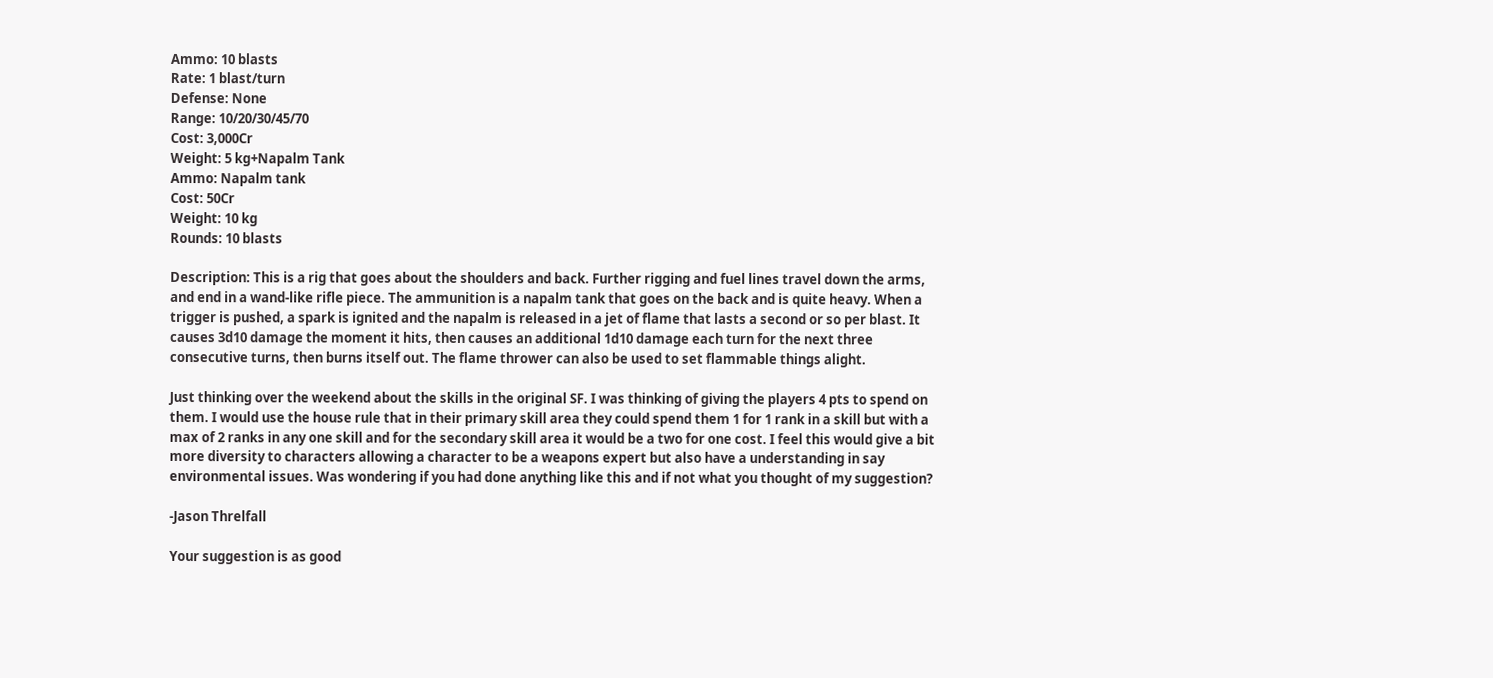Ammo: 10 blasts
Rate: 1 blast/turn
Defense: None
Range: 10/20/30/45/70
Cost: 3,000Cr
Weight: 5 kg+Napalm Tank
Ammo: Napalm tank
Cost: 50Cr
Weight: 10 kg
Rounds: 10 blasts

Description: This is a rig that goes about the shoulders and back. Further rigging and fuel lines travel down the arms, and end in a wand-like rifle piece. The ammunition is a napalm tank that goes on the back and is quite heavy. When a trigger is pushed, a spark is ignited and the napalm is released in a jet of flame that lasts a second or so per blast. It causes 3d10 damage the moment it hits, then causes an additional 1d10 damage each turn for the next three consecutive turns, then burns itself out. The flame thrower can also be used to set flammable things alight.

Just thinking over the weekend about the skills in the original SF. I was thinking of giving the players 4 pts to spend on them. I would use the house rule that in their primary skill area they could spend them 1 for 1 rank in a skill but with a max of 2 ranks in any one skill and for the secondary skill area it would be a two for one cost. I feel this would give a bit more diversity to characters allowing a character to be a weapons expert but also have a understanding in say environmental issues. Was wondering if you had done anything like this and if not what you thought of my suggestion?

-Jason Threlfall

Your suggestion is as good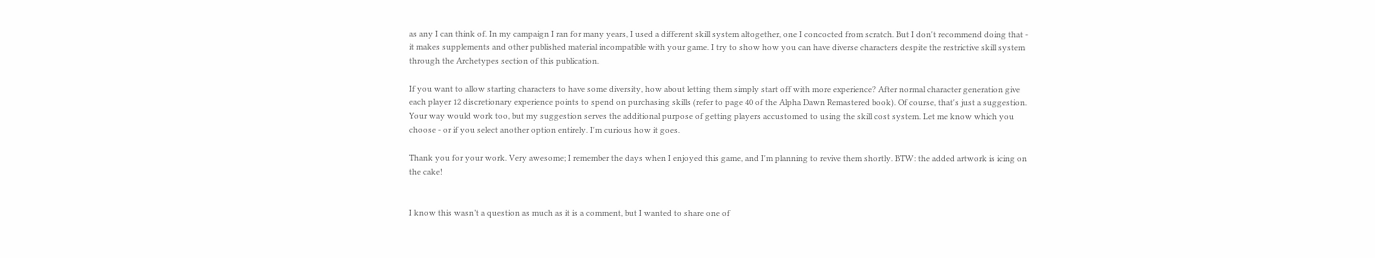as any I can think of. In my campaign I ran for many years, I used a different skill system altogether, one I concocted from scratch. But I don't recommend doing that - it makes supplements and other published material incompatible with your game. I try to show how you can have diverse characters despite the restrictive skill system through the Archetypes section of this publication.

If you want to allow starting characters to have some diversity, how about letting them simply start off with more experience? After normal character generation give each player 12 discretionary experience points to spend on purchasing skills (refer to page 40 of the Alpha Dawn Remastered book). Of course, that's just a suggestion. Your way would work too, but my suggestion serves the additional purpose of getting players accustomed to using the skill cost system. Let me know which you choose - or if you select another option entirely. I'm curious how it goes.

Thank you for your work. Very awesome; I remember the days when I enjoyed this game, and I'm planning to revive them shortly. BTW: the added artwork is icing on the cake!


I know this wasn’t a question as much as it is a comment, but I wanted to share one of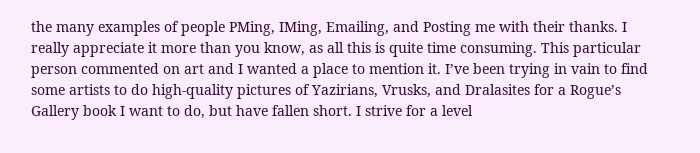the many examples of people PMing, IMing, Emailing, and Posting me with their thanks. I really appreciate it more than you know, as all this is quite time consuming. This particular person commented on art and I wanted a place to mention it. I’ve been trying in vain to find some artists to do high-quality pictures of Yazirians, Vrusks, and Dralasites for a Rogue’s Gallery book I want to do, but have fallen short. I strive for a level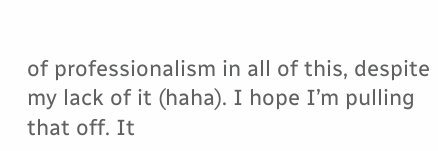of professionalism in all of this, despite my lack of it (haha). I hope I’m pulling that off. It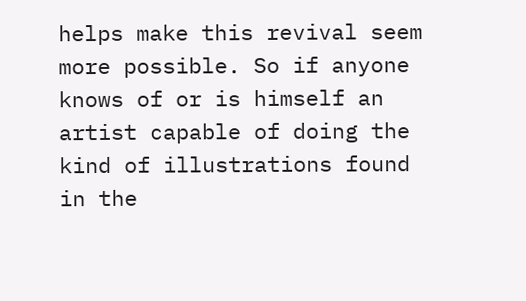helps make this revival seem more possible. So if anyone knows of or is himself an artist capable of doing the kind of illustrations found in the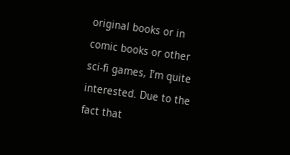original books or in comic books or other sci-fi games, I’m quite interested. Due to the fact that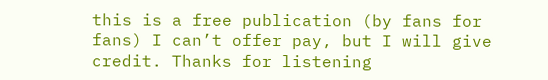this is a free publication (by fans for fans) I can’t offer pay, but I will give credit. Thanks for listening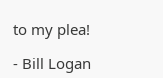to my plea!

- Bill Logan